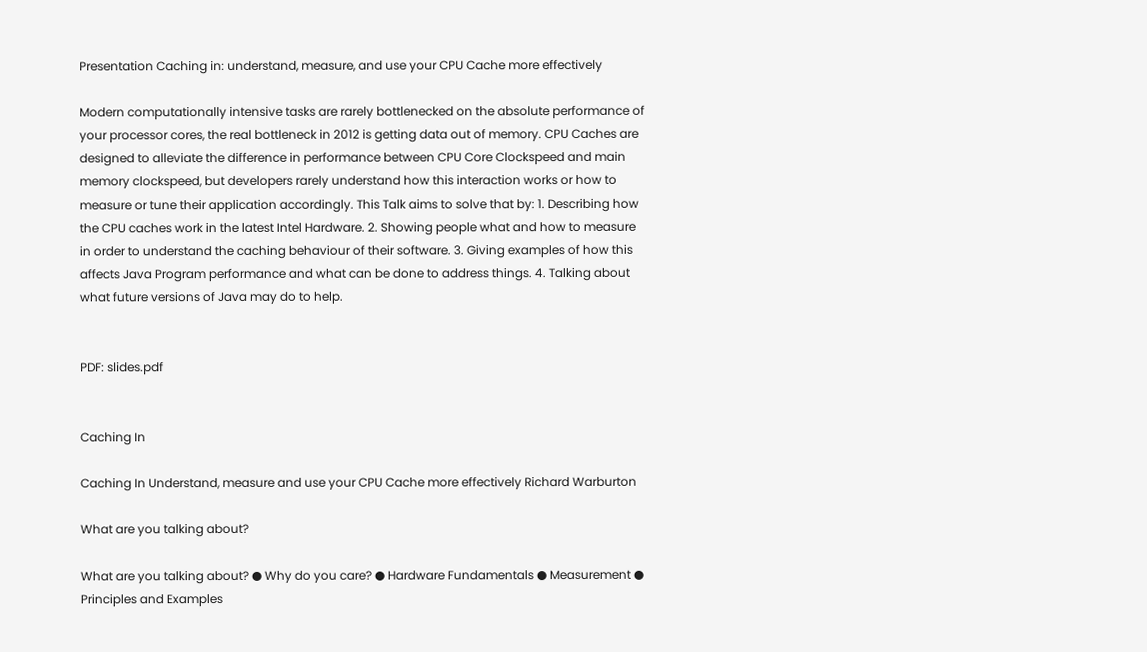Presentation Caching in: understand, measure, and use your CPU Cache more effectively

Modern computationally intensive tasks are rarely bottlenecked on the absolute performance of your processor cores, the real bottleneck in 2012 is getting data out of memory. CPU Caches are designed to alleviate the difference in performance between CPU Core Clockspeed and main memory clockspeed, but developers rarely understand how this interaction works or how to measure or tune their application accordingly. This Talk aims to solve that by: 1. Describing how the CPU caches work in the latest Intel Hardware. 2. Showing people what and how to measure in order to understand the caching behaviour of their software. 3. Giving examples of how this affects Java Program performance and what can be done to address things. 4. Talking about what future versions of Java may do to help.


PDF: slides.pdf


Caching In

Caching In Understand, measure and use your CPU Cache more effectively Richard Warburton

What are you talking about?

What are you talking about? ● Why do you care? ● Hardware Fundamentals ● Measurement ● Principles and Examples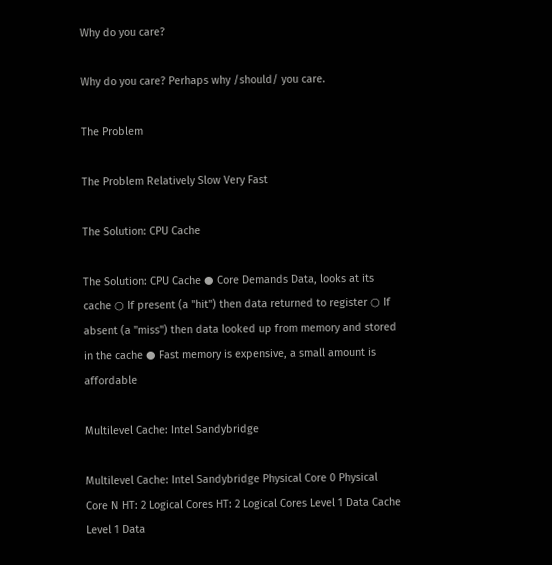Why do you care?

Why do you care? Perhaps why /should/ you care.

The Problem

The Problem Relatively Slow Very Fast

The Solution: CPU Cache

The Solution: CPU Cache ● Core Demands Data, looks at its cache ○ If present (a "hit") then data returned to register ○ If absent (a "miss") then data looked up from memory and stored in the cache ● Fast memory is expensive, a small amount is affordable

Multilevel Cache: Intel Sandybridge

Multilevel Cache: Intel Sandybridge Physical Core 0 Physical Core N HT: 2 Logical Cores HT: 2 Logical Cores Level 1 Data Cache Level 1 Data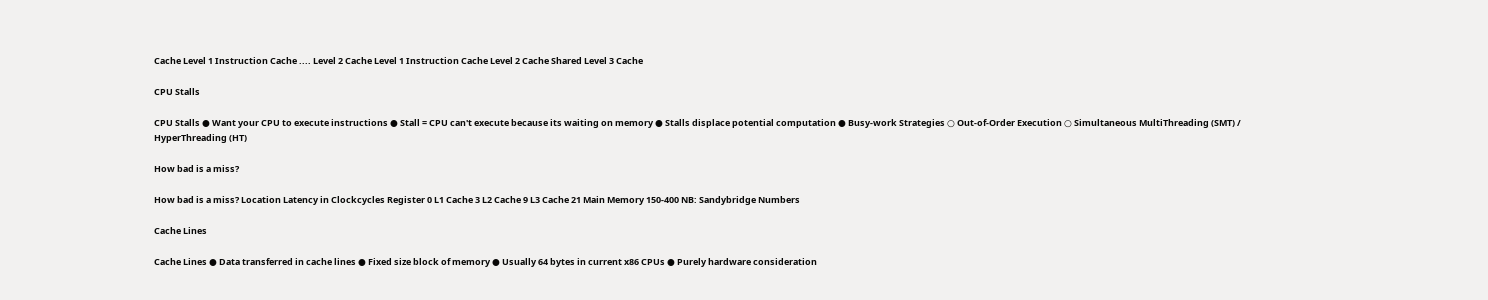Cache Level 1 Instruction Cache .... Level 2 Cache Level 1 Instruction Cache Level 2 Cache Shared Level 3 Cache

CPU Stalls

CPU Stalls ● Want your CPU to execute instructions ● Stall = CPU can't execute because its waiting on memory ● Stalls displace potential computation ● Busy-work Strategies ○ Out-of-Order Execution ○ Simultaneous MultiThreading (SMT) / HyperThreading (HT)

How bad is a miss?

How bad is a miss? Location Latency in Clockcycles Register 0 L1 Cache 3 L2 Cache 9 L3 Cache 21 Main Memory 150-400 NB: Sandybridge Numbers

Cache Lines

Cache Lines ● Data transferred in cache lines ● Fixed size block of memory ● Usually 64 bytes in current x86 CPUs ● Purely hardware consideration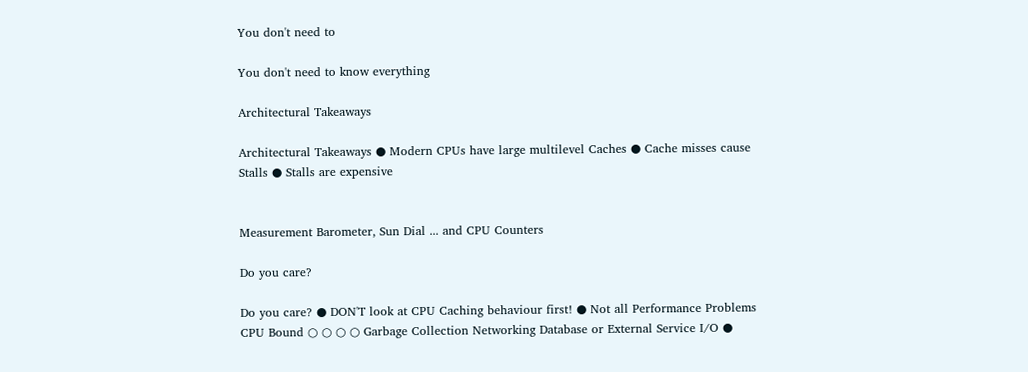You don't need to

You don't need to know everything

Architectural Takeaways

Architectural Takeaways ● Modern CPUs have large multilevel Caches ● Cache misses cause Stalls ● Stalls are expensive


Measurement Barometer, Sun Dial ... and CPU Counters

Do you care?

Do you care? ● DON'T look at CPU Caching behaviour first! ● Not all Performance Problems CPU Bound ○ ○ ○ ○ Garbage Collection Networking Database or External Service I/O ●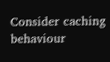Consider caching behaviour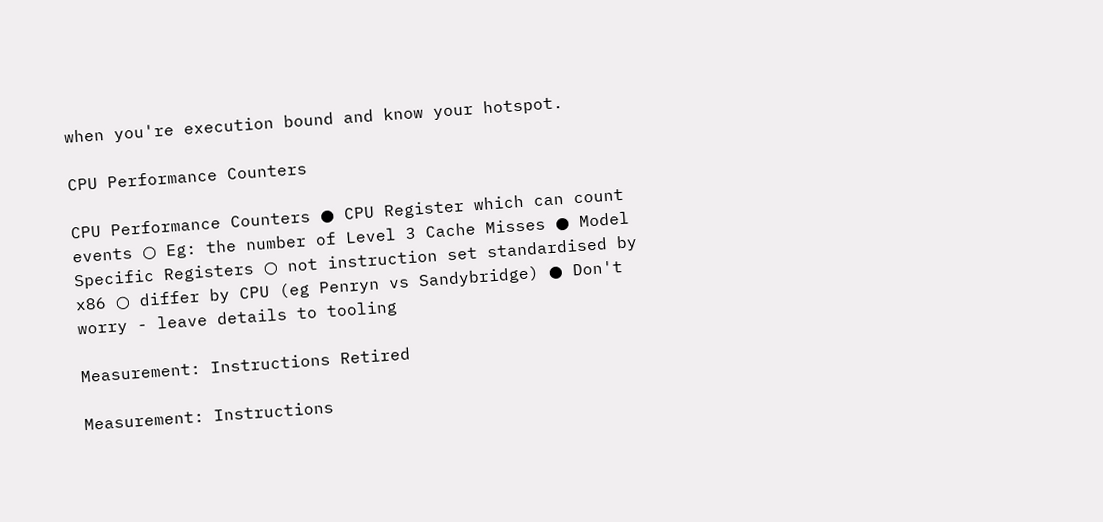when you're execution bound and know your hotspot.

CPU Performance Counters

CPU Performance Counters ● CPU Register which can count events ○ Eg: the number of Level 3 Cache Misses ● Model Specific Registers ○ not instruction set standardised by x86 ○ differ by CPU (eg Penryn vs Sandybridge) ● Don't worry - leave details to tooling

Measurement: Instructions Retired

Measurement: Instructions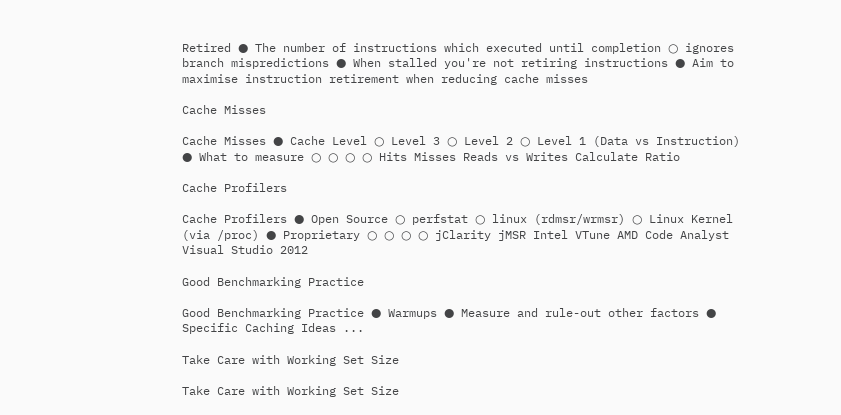Retired ● The number of instructions which executed until completion ○ ignores branch mispredictions ● When stalled you're not retiring instructions ● Aim to maximise instruction retirement when reducing cache misses

Cache Misses

Cache Misses ● Cache Level ○ Level 3 ○ Level 2 ○ Level 1 (Data vs Instruction) ● What to measure ○ ○ ○ ○ Hits Misses Reads vs Writes Calculate Ratio

Cache Profilers

Cache Profilers ● Open Source ○ perfstat ○ linux (rdmsr/wrmsr) ○ Linux Kernel (via /proc) ● Proprietary ○ ○ ○ ○ jClarity jMSR Intel VTune AMD Code Analyst Visual Studio 2012

Good Benchmarking Practice

Good Benchmarking Practice ● Warmups ● Measure and rule-out other factors ● Specific Caching Ideas ...

Take Care with Working Set Size

Take Care with Working Set Size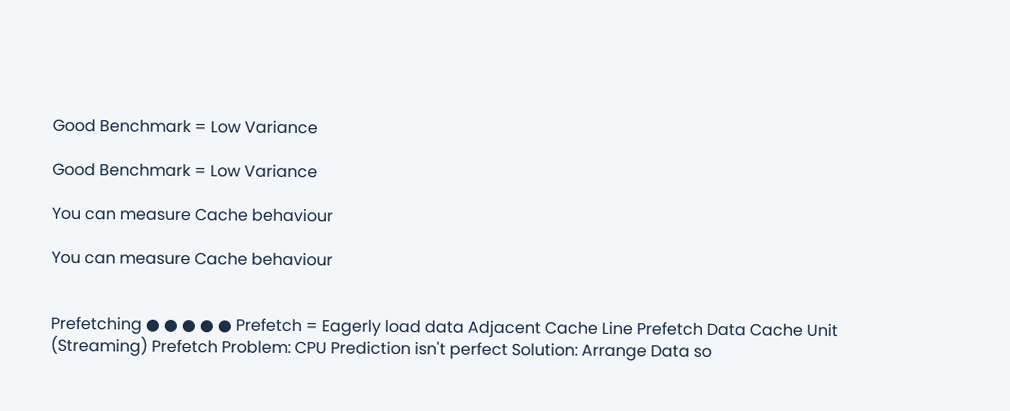Good Benchmark = Low Variance

Good Benchmark = Low Variance

You can measure Cache behaviour

You can measure Cache behaviour


Prefetching ● ● ● ● ● Prefetch = Eagerly load data Adjacent Cache Line Prefetch Data Cache Unit (Streaming) Prefetch Problem: CPU Prediction isn't perfect Solution: Arrange Data so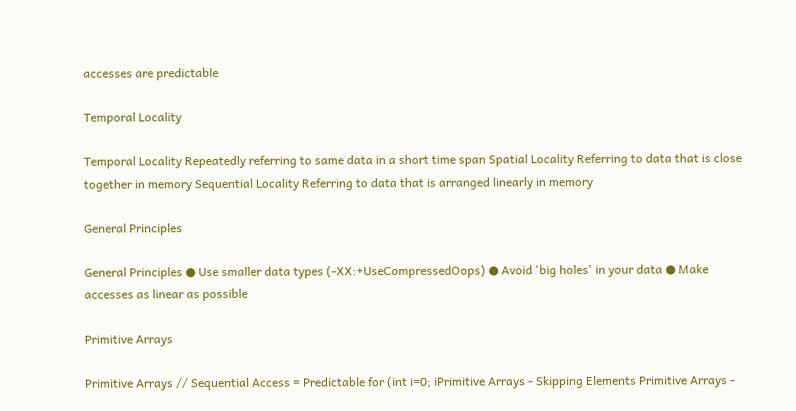accesses are predictable

Temporal Locality

Temporal Locality Repeatedly referring to same data in a short time span Spatial Locality Referring to data that is close together in memory Sequential Locality Referring to data that is arranged linearly in memory

General Principles

General Principles ● Use smaller data types (-XX:+UseCompressedOops) ● Avoid 'big holes' in your data ● Make accesses as linear as possible

Primitive Arrays

Primitive Arrays // Sequential Access = Predictable for (int i=0; iPrimitive Arrays - Skipping Elements Primitive Arrays -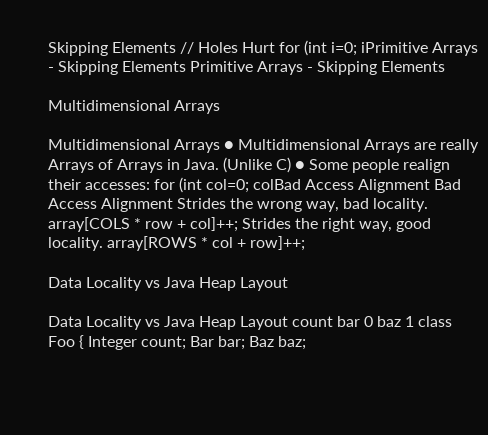Skipping Elements // Holes Hurt for (int i=0; iPrimitive Arrays - Skipping Elements Primitive Arrays - Skipping Elements

Multidimensional Arrays

Multidimensional Arrays ● Multidimensional Arrays are really Arrays of Arrays in Java. (Unlike C) ● Some people realign their accesses: for (int col=0; colBad Access Alignment Bad Access Alignment Strides the wrong way, bad locality. array[COLS * row + col]++; Strides the right way, good locality. array[ROWS * col + row]++;

Data Locality vs Java Heap Layout

Data Locality vs Java Heap Layout count bar 0 baz 1 class Foo { Integer count; Bar bar; Baz baz;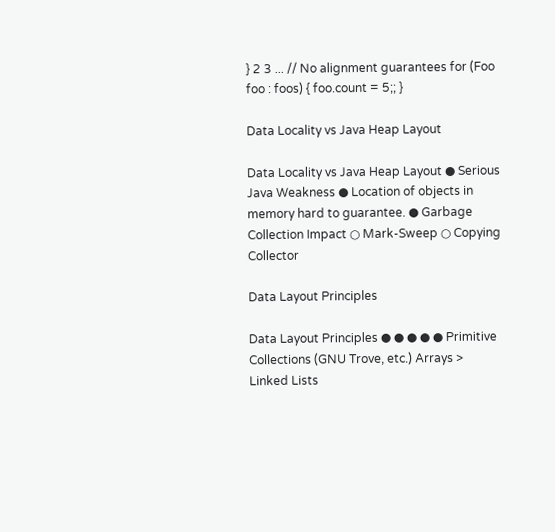} 2 3 ... // No alignment guarantees for (Foo foo : foos) { foo.count = 5;; }

Data Locality vs Java Heap Layout

Data Locality vs Java Heap Layout ● Serious Java Weakness ● Location of objects in memory hard to guarantee. ● Garbage Collection Impact ○ Mark-Sweep ○ Copying Collector

Data Layout Principles

Data Layout Principles ● ● ● ● ● Primitive Collections (GNU Trove, etc.) Arrays > Linked Lists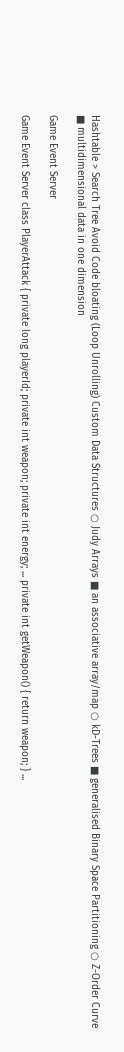Hashtable > Search Tree Avoid Code bloating (Loop Unrolling) Custom Data Structures ○ Judy Arrays ■ an associative array/map ○ kD-Trees ■ generalised Binary Space Partitioning ○ Z-Order Curve ■ multidimensional data in one dimension

Game Event Server

Game Event Server class PlayerAttack { private long playerId; private int weapon; private int energy; ... private int getWeapon() { return weapon; } ...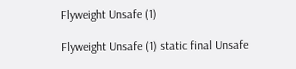Flyweight Unsafe (1)

Flyweight Unsafe (1) static final Unsafe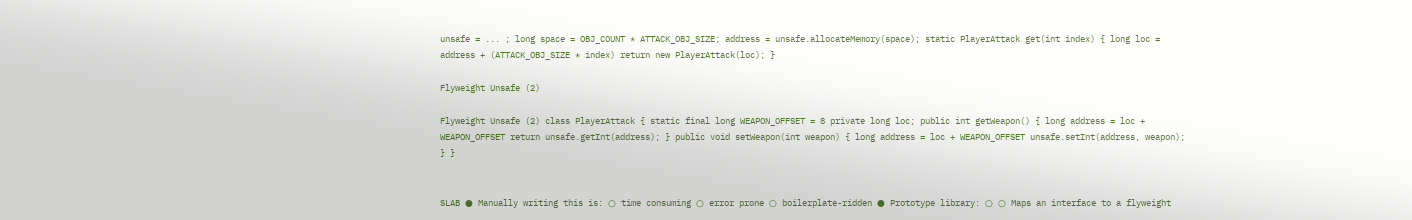unsafe = ... ; long space = OBJ_COUNT * ATTACK_OBJ_SIZE; address = unsafe.allocateMemory(space); static PlayerAttack get(int index) { long loc = address + (ATTACK_OBJ_SIZE * index) return new PlayerAttack(loc); }

Flyweight Unsafe (2)

Flyweight Unsafe (2) class PlayerAttack { static final long WEAPON_OFFSET = 8 private long loc; public int getWeapon() { long address = loc + WEAPON_OFFSET return unsafe.getInt(address); } public void setWeapon(int weapon) { long address = loc + WEAPON_OFFSET unsafe.setInt(address, weapon); } }


SLAB ● Manually writing this is: ○ time consuming ○ error prone ○ boilerplate-ridden ● Prototype library: ○ ○ Maps an interface to a flyweight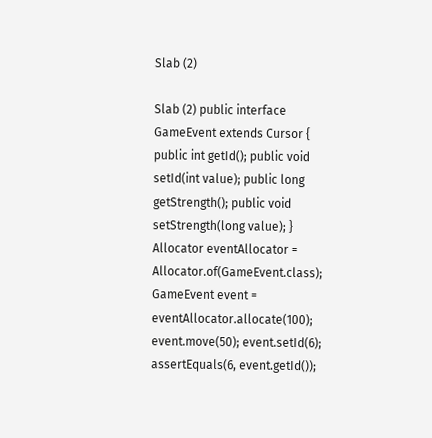Slab (2)

Slab (2) public interface GameEvent extends Cursor { public int getId(); public void setId(int value); public long getStrength(); public void setStrength(long value); } Allocator eventAllocator = Allocator.of(GameEvent.class); GameEvent event = eventAllocator.allocate(100); event.move(50); event.setId(6); assertEquals(6, event.getId());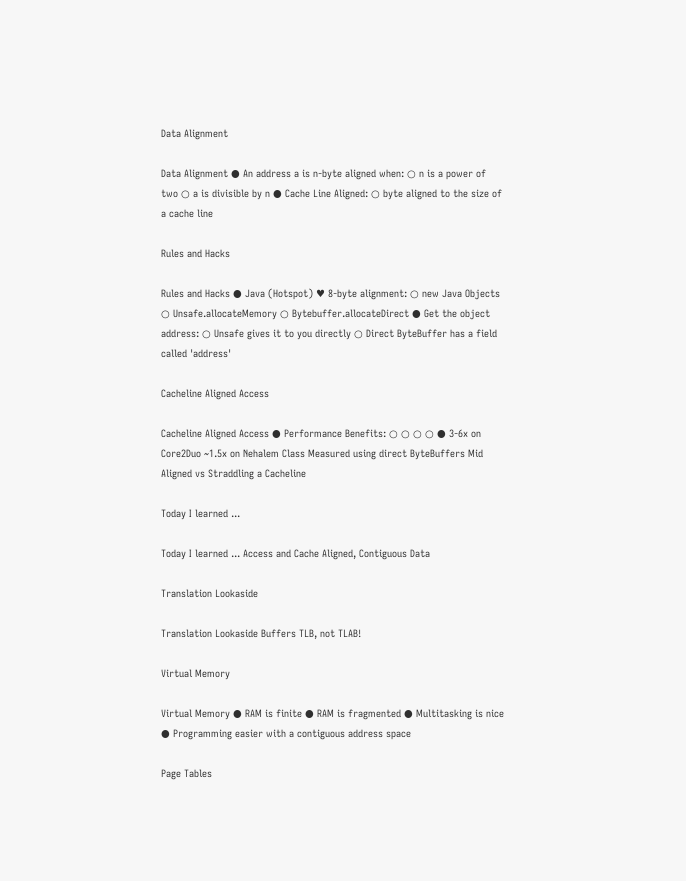Data Alignment

Data Alignment ● An address a is n-byte aligned when: ○ n is a power of two ○ a is divisible by n ● Cache Line Aligned: ○ byte aligned to the size of a cache line

Rules and Hacks

Rules and Hacks ● Java (Hotspot) ♥ 8-byte alignment: ○ new Java Objects ○ Unsafe.allocateMemory ○ Bytebuffer.allocateDirect ● Get the object address: ○ Unsafe gives it to you directly ○ Direct ByteBuffer has a field called 'address'

Cacheline Aligned Access

Cacheline Aligned Access ● Performance Benefits: ○ ○ ○ ○ ● 3-6x on Core2Duo ~1.5x on Nehalem Class Measured using direct ByteBuffers Mid Aligned vs Straddling a Cacheline

Today I learned ...

Today I learned ... Access and Cache Aligned, Contiguous Data

Translation Lookaside

Translation Lookaside Buffers TLB, not TLAB!

Virtual Memory

Virtual Memory ● RAM is finite ● RAM is fragmented ● Multitasking is nice ● Programming easier with a contiguous address space

Page Tables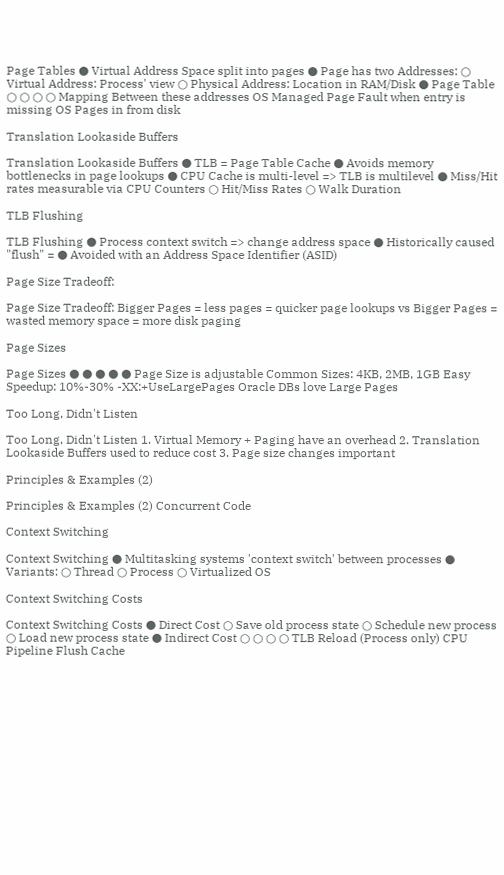Page Tables ● Virtual Address Space split into pages ● Page has two Addresses: ○ Virtual Address: Process' view ○ Physical Address: Location in RAM/Disk ● Page Table ○ ○ ○ ○ Mapping Between these addresses OS Managed Page Fault when entry is missing OS Pages in from disk

Translation Lookaside Buffers

Translation Lookaside Buffers ● TLB = Page Table Cache ● Avoids memory bottlenecks in page lookups ● CPU Cache is multi-level => TLB is multilevel ● Miss/Hit rates measurable via CPU Counters ○ Hit/Miss Rates ○ Walk Duration

TLB Flushing

TLB Flushing ● Process context switch => change address space ● Historically caused "flush" = ● Avoided with an Address Space Identifier (ASID)

Page Size Tradeoff:

Page Size Tradeoff: Bigger Pages = less pages = quicker page lookups vs Bigger Pages = wasted memory space = more disk paging

Page Sizes

Page Sizes ● ● ● ● ● Page Size is adjustable Common Sizes: 4KB, 2MB, 1GB Easy Speedup: 10%-30% -XX:+UseLargePages Oracle DBs love Large Pages

Too Long, Didn't Listen

Too Long, Didn't Listen 1. Virtual Memory + Paging have an overhead 2. Translation Lookaside Buffers used to reduce cost 3. Page size changes important

Principles & Examples (2)

Principles & Examples (2) Concurrent Code

Context Switching

Context Switching ● Multitasking systems 'context switch' between processes ● Variants: ○ Thread ○ Process ○ Virtualized OS

Context Switching Costs

Context Switching Costs ● Direct Cost ○ Save old process state ○ Schedule new process ○ Load new process state ● Indirect Cost ○ ○ ○ ○ TLB Reload (Process only) CPU Pipeline Flush Cache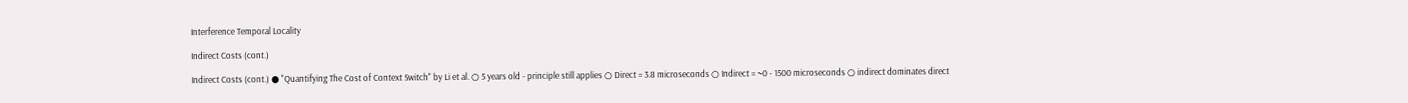Interference Temporal Locality

Indirect Costs (cont.)

Indirect Costs (cont.) ● "Quantifying The Cost of Context Switch" by Li et al. ○ 5 years old - principle still applies ○ Direct = 3.8 microseconds ○ Indirect = ~0 - 1500 microseconds ○ indirect dominates direct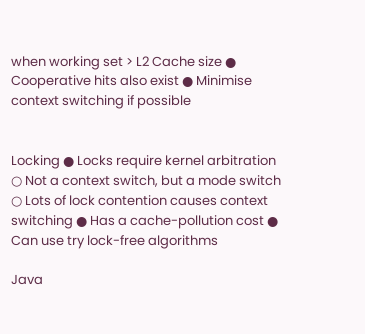when working set > L2 Cache size ● Cooperative hits also exist ● Minimise context switching if possible


Locking ● Locks require kernel arbitration ○ Not a context switch, but a mode switch ○ Lots of lock contention causes context switching ● Has a cache-pollution cost ● Can use try lock-free algorithms

Java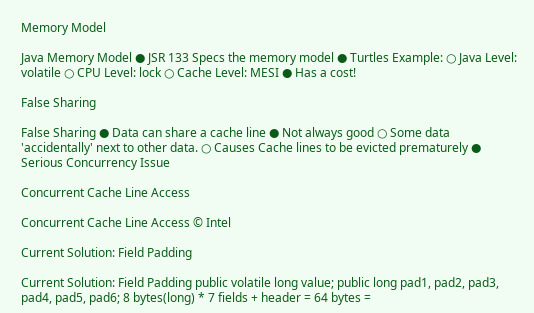Memory Model

Java Memory Model ● JSR 133 Specs the memory model ● Turtles Example: ○ Java Level: volatile ○ CPU Level: lock ○ Cache Level: MESI ● Has a cost!

False Sharing

False Sharing ● Data can share a cache line ● Not always good ○ Some data 'accidentally' next to other data. ○ Causes Cache lines to be evicted prematurely ● Serious Concurrency Issue

Concurrent Cache Line Access

Concurrent Cache Line Access © Intel

Current Solution: Field Padding

Current Solution: Field Padding public volatile long value; public long pad1, pad2, pad3, pad4, pad5, pad6; 8 bytes(long) * 7 fields + header = 64 bytes =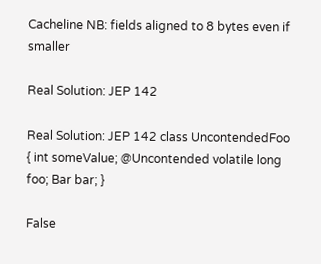Cacheline NB: fields aligned to 8 bytes even if smaller

Real Solution: JEP 142

Real Solution: JEP 142 class UncontendedFoo { int someValue; @Uncontended volatile long foo; Bar bar; }

False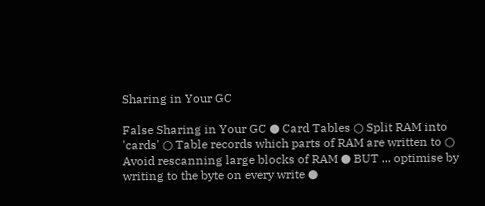Sharing in Your GC

False Sharing in Your GC ● Card Tables ○ Split RAM into 'cards' ○ Table records which parts of RAM are written to ○ Avoid rescanning large blocks of RAM ● BUT ... optimise by writing to the byte on every write ●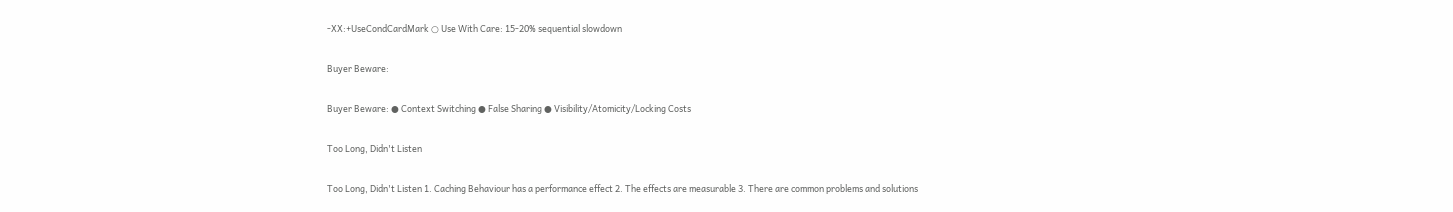-XX:+UseCondCardMark ○ Use With Care: 15-20% sequential slowdown

Buyer Beware:

Buyer Beware: ● Context Switching ● False Sharing ● Visibility/Atomicity/Locking Costs

Too Long, Didn't Listen

Too Long, Didn't Listen 1. Caching Behaviour has a performance effect 2. The effects are measurable 3. There are common problems and solutions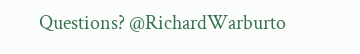Questions? @RichardWarburto